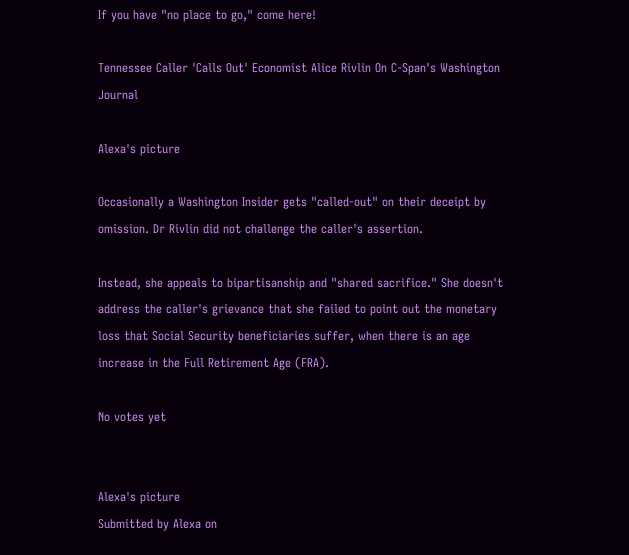If you have "no place to go," come here!

Tennessee Caller 'Calls Out' Economist Alice Rivlin On C-Span's Washington Journal

Alexa's picture

Occasionally a Washington Insider gets "called-out" on their deceipt by omission. Dr Rivlin did not challenge the caller's assertion.

Instead, she appeals to bipartisanship and "shared sacrifice." She doesn't address the caller's grievance that she failed to point out the monetary loss that Social Security beneficiaries suffer, when there is an age increase in the Full Retirement Age (FRA).

No votes yet


Alexa's picture
Submitted by Alexa on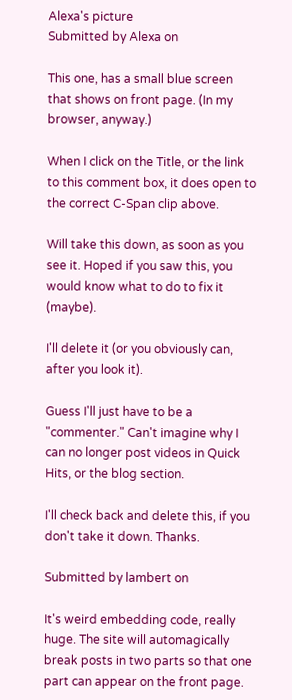Alexa's picture
Submitted by Alexa on

This one, has a small blue screen that shows on front page. (In my browser, anyway.)

When I click on the Title, or the link to this comment box, it does open to the correct C-Span clip above.

Will take this down, as soon as you see it. Hoped if you saw this, you would know what to do to fix it (maybe).

I'll delete it (or you obviously can, after you look it).

Guess I'll just have to be a "commenter." Can't imagine why I can no longer post videos in Quick Hits, or the blog section.

I'll check back and delete this, if you don't take it down. Thanks.

Submitted by lambert on

It's weird embedding code, really huge. The site will automagically break posts in two parts so that one part can appear on the front page.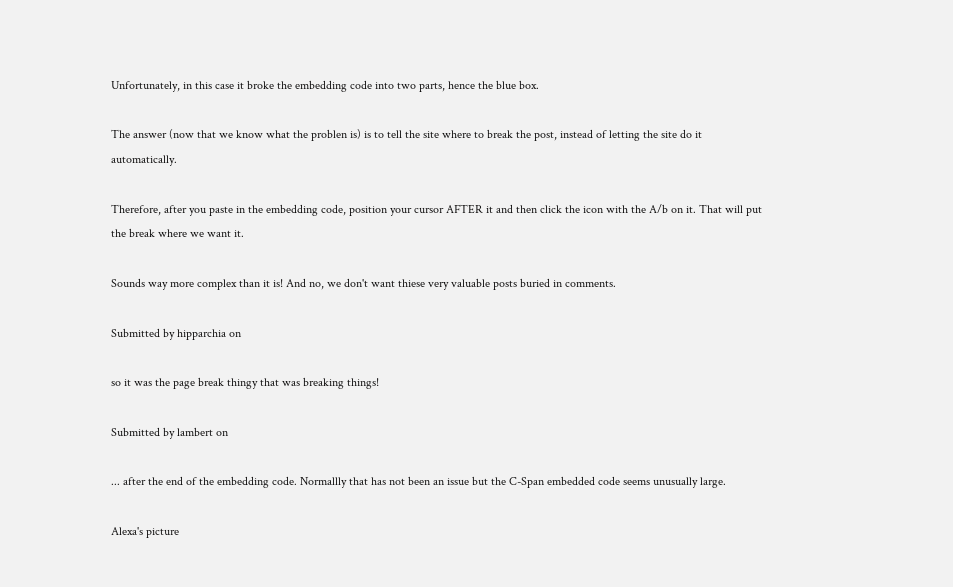Unfortunately, in this case it broke the embedding code into two parts, hence the blue box.

The answer (now that we know what the problen is) is to tell the site where to break the post, instead of letting the site do it automatically.

Therefore, after you paste in the embedding code, position your cursor AFTER it and then click the icon with the A/b on it. That will put the break where we want it.

Sounds way more complex than it is! And no, we don't want thiese very valuable posts buried in comments.

Submitted by hipparchia on

so it was the page break thingy that was breaking things!

Submitted by lambert on

... after the end of the embedding code. Normallly that has not been an issue but the C-Span embedded code seems unusually large.

Alexa's picture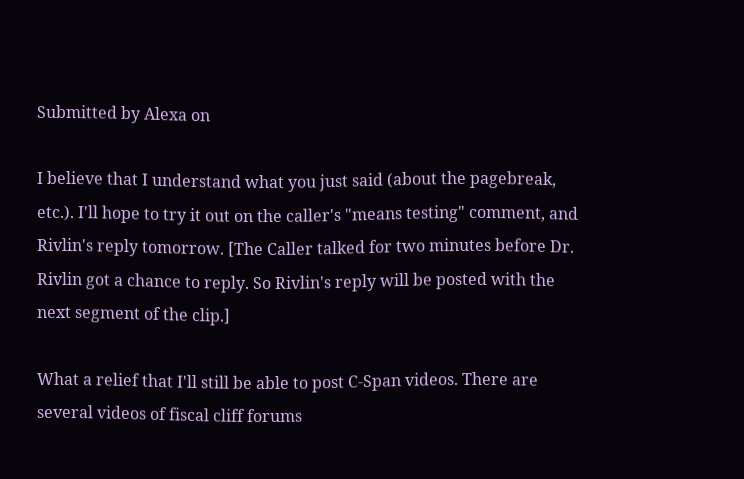Submitted by Alexa on

I believe that I understand what you just said (about the pagebreak, etc.). I'll hope to try it out on the caller's "means testing" comment, and Rivlin's reply tomorrow. [The Caller talked for two minutes before Dr. Rivlin got a chance to reply. So Rivlin's reply will be posted with the next segment of the clip.]

What a relief that I'll still be able to post C-Span videos. There are several videos of fiscal cliff forums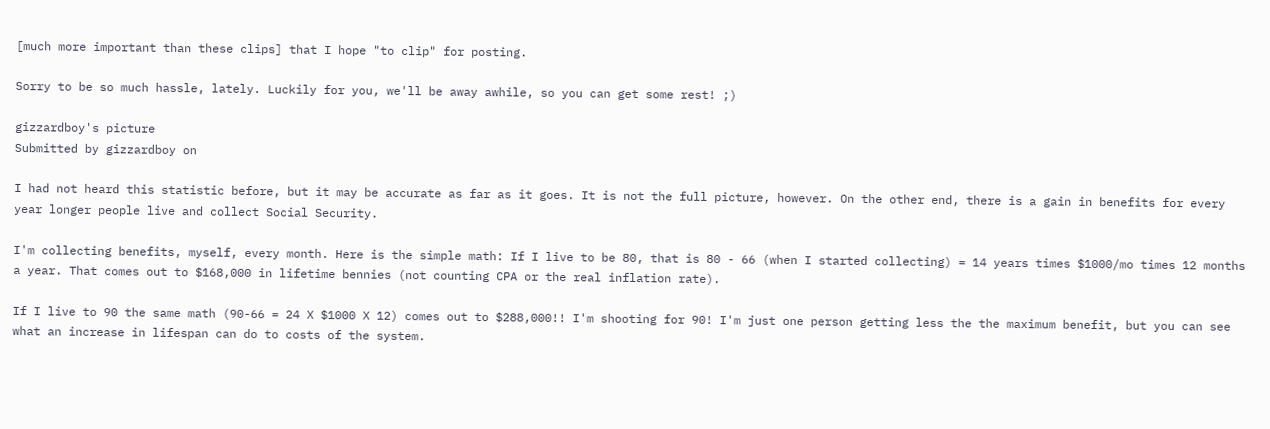[much more important than these clips] that I hope "to clip" for posting.

Sorry to be so much hassle, lately. Luckily for you, we'll be away awhile, so you can get some rest! ;)

gizzardboy's picture
Submitted by gizzardboy on

I had not heard this statistic before, but it may be accurate as far as it goes. It is not the full picture, however. On the other end, there is a gain in benefits for every year longer people live and collect Social Security.

I'm collecting benefits, myself, every month. Here is the simple math: If I live to be 80, that is 80 - 66 (when I started collecting) = 14 years times $1000/mo times 12 months a year. That comes out to $168,000 in lifetime bennies (not counting CPA or the real inflation rate).

If I live to 90 the same math (90-66 = 24 X $1000 X 12) comes out to $288,000!! I'm shooting for 90! I'm just one person getting less the the maximum benefit, but you can see what an increase in lifespan can do to costs of the system.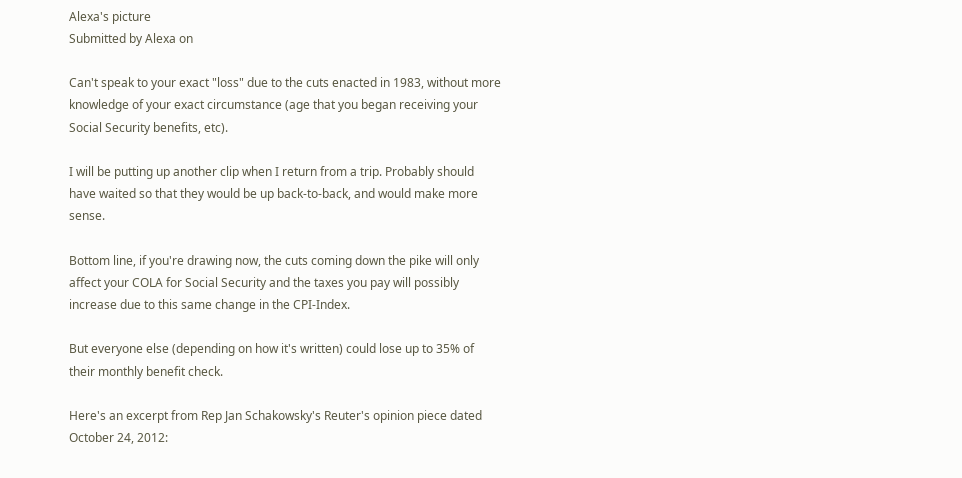Alexa's picture
Submitted by Alexa on

Can't speak to your exact "loss" due to the cuts enacted in 1983, without more knowledge of your exact circumstance (age that you began receiving your Social Security benefits, etc).

I will be putting up another clip when I return from a trip. Probably should have waited so that they would be up back-to-back, and would make more sense.

Bottom line, if you're drawing now, the cuts coming down the pike will only affect your COLA for Social Security and the taxes you pay will possibly increase due to this same change in the CPI-Index.

But everyone else (depending on how it's written) could lose up to 35% of their monthly benefit check.

Here's an excerpt from Rep Jan Schakowsky's Reuter's opinion piece dated October 24, 2012: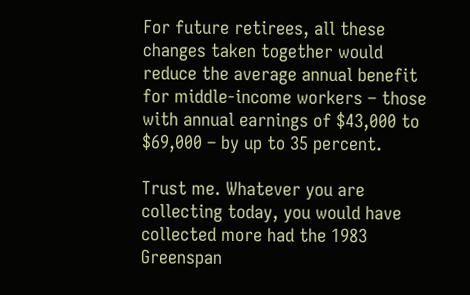For future retirees, all these changes taken together would reduce the average annual benefit for middle-income workers – those with annual earnings of $43,000 to $69,000 – by up to 35 percent.

Trust me. Whatever you are collecting today, you would have collected more had the 1983 Greenspan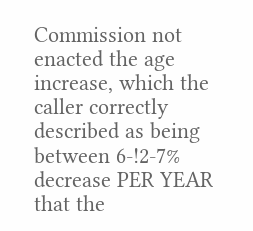Commission not enacted the age increase, which the caller correctly described as being between 6-!2-7% decrease PER YEAR that the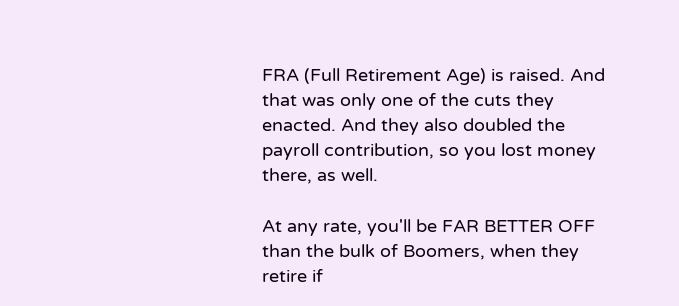FRA (Full Retirement Age) is raised. And that was only one of the cuts they enacted. And they also doubled the payroll contribution, so you lost money there, as well.

At any rate, you'll be FAR BETTER OFF than the bulk of Boomers, when they retire if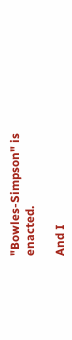"Bowles-Simpson" is enacted.

And I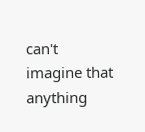can't imagine that anything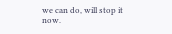we can do, will stop it now.